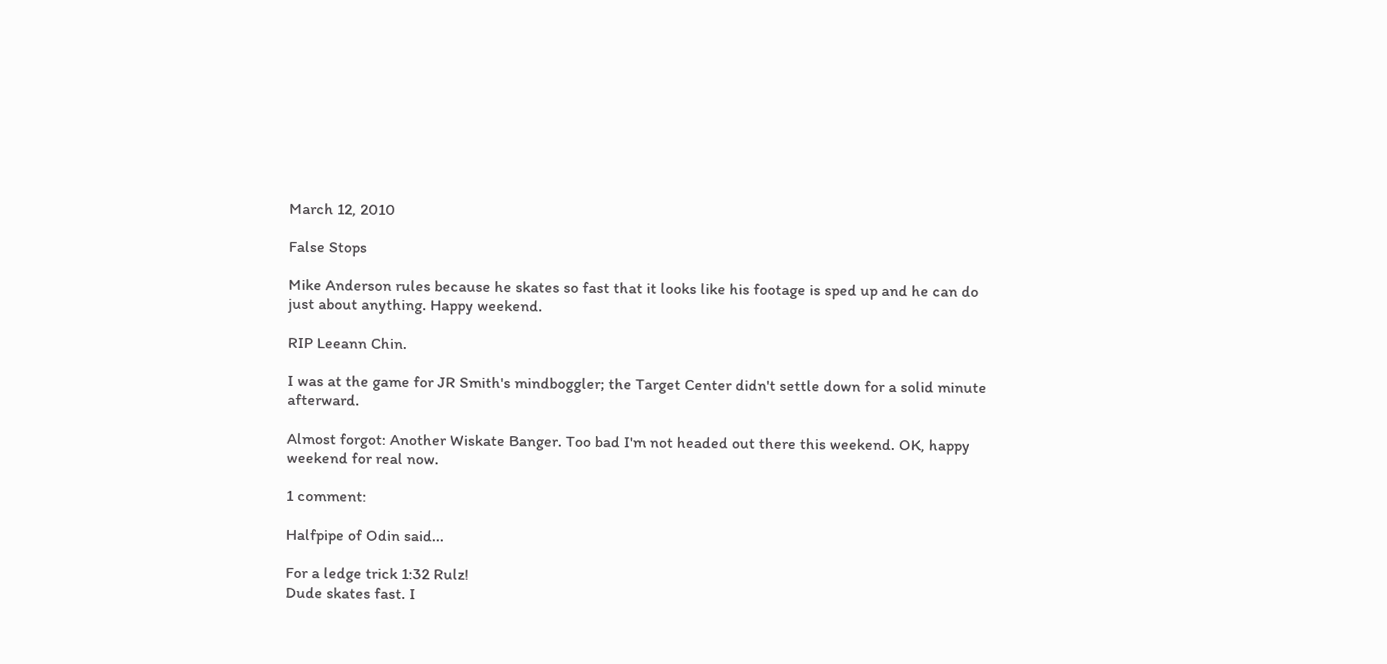March 12, 2010

False Stops

Mike Anderson rules because he skates so fast that it looks like his footage is sped up and he can do just about anything. Happy weekend.

RIP Leeann Chin.

I was at the game for JR Smith's mindboggler; the Target Center didn't settle down for a solid minute afterward.

Almost forgot: Another Wiskate Banger. Too bad I'm not headed out there this weekend. OK, happy weekend for real now.

1 comment:

Halfpipe of Odin said...

For a ledge trick 1:32 Rulz!
Dude skates fast. I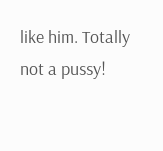like him. Totally not a pussy!